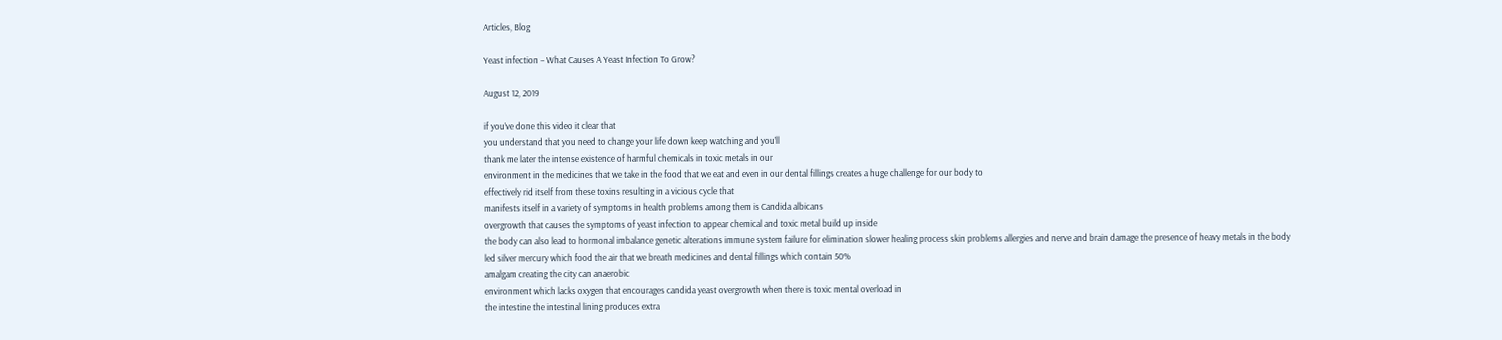Articles, Blog

Yeast infection – What Causes A Yeast Infection To Grow?

August 12, 2019

if you’ve done this video it clear that
you understand that you need to change your life down keep watching and you’ll
thank me later the intense existence of harmful chemicals in toxic metals in our
environment in the medicines that we take in the food that we eat and even in our dental fillings creates a huge challenge for our body to
effectively rid itself from these toxins resulting in a vicious cycle that
manifests itself in a variety of symptoms in health problems among them is Candida albicans
overgrowth that causes the symptoms of yeast infection to appear chemical and toxic metal build up inside
the body can also lead to hormonal imbalance genetic alterations immune system failure for elimination slower healing process skin problems allergies and nerve and brain damage the presence of heavy metals in the body
led silver mercury which food the air that we breath medicines and dental fillings which contain 50%
amalgam creating the city can anaerobic
environment which lacks oxygen that encourages candida yeast overgrowth when there is toxic mental overload in
the intestine the intestinal lining produces extra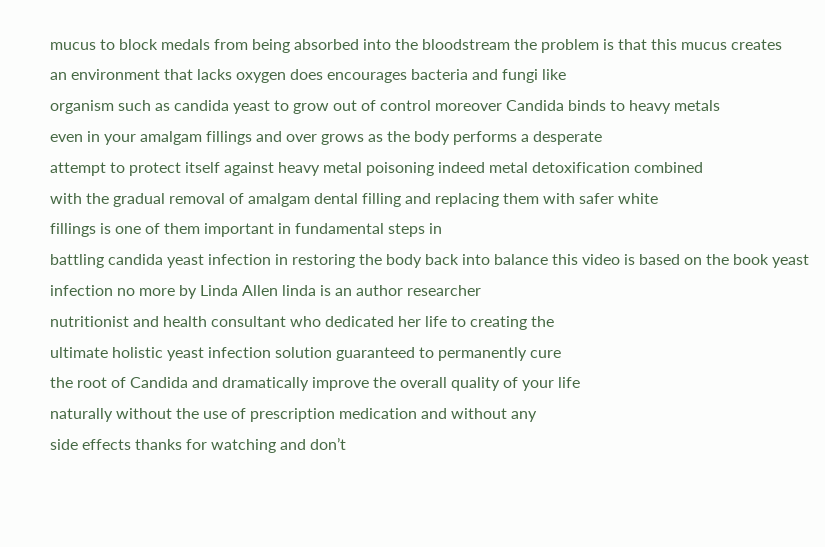mucus to block medals from being absorbed into the bloodstream the problem is that this mucus creates
an environment that lacks oxygen does encourages bacteria and fungi like
organism such as candida yeast to grow out of control moreover Candida binds to heavy metals
even in your amalgam fillings and over grows as the body performs a desperate
attempt to protect itself against heavy metal poisoning indeed metal detoxification combined
with the gradual removal of amalgam dental filling and replacing them with safer white
fillings is one of them important in fundamental steps in
battling candida yeast infection in restoring the body back into balance this video is based on the book yeast
infection no more by Linda Allen linda is an author researcher
nutritionist and health consultant who dedicated her life to creating the
ultimate holistic yeast infection solution guaranteed to permanently cure
the root of Candida and dramatically improve the overall quality of your life
naturally without the use of prescription medication and without any
side effects thanks for watching and don’t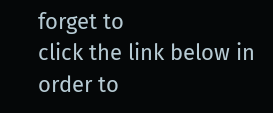forget to
click the link below in order to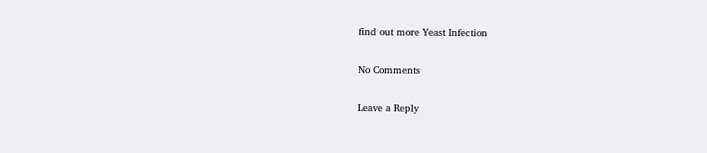find out more Yeast Infection

No Comments

Leave a Reply